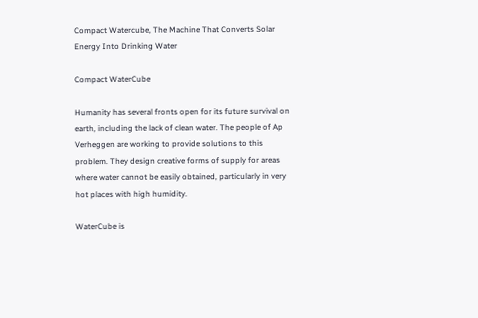Compact Watercube, The Machine That Converts Solar Energy Into Drinking Water

Compact WaterCube

Humanity has several fronts open for its future survival on earth, including the lack of clean water. The people of Ap Verheggen are working to provide solutions to this problem. They design creative forms of supply for areas where water cannot be easily obtained, particularly in very hot places with high humidity.

WaterCube is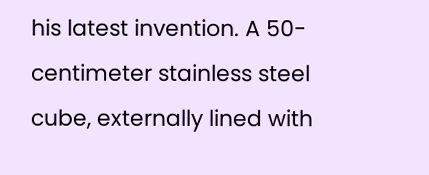his latest invention. A 50-centimeter stainless steel cube, externally lined with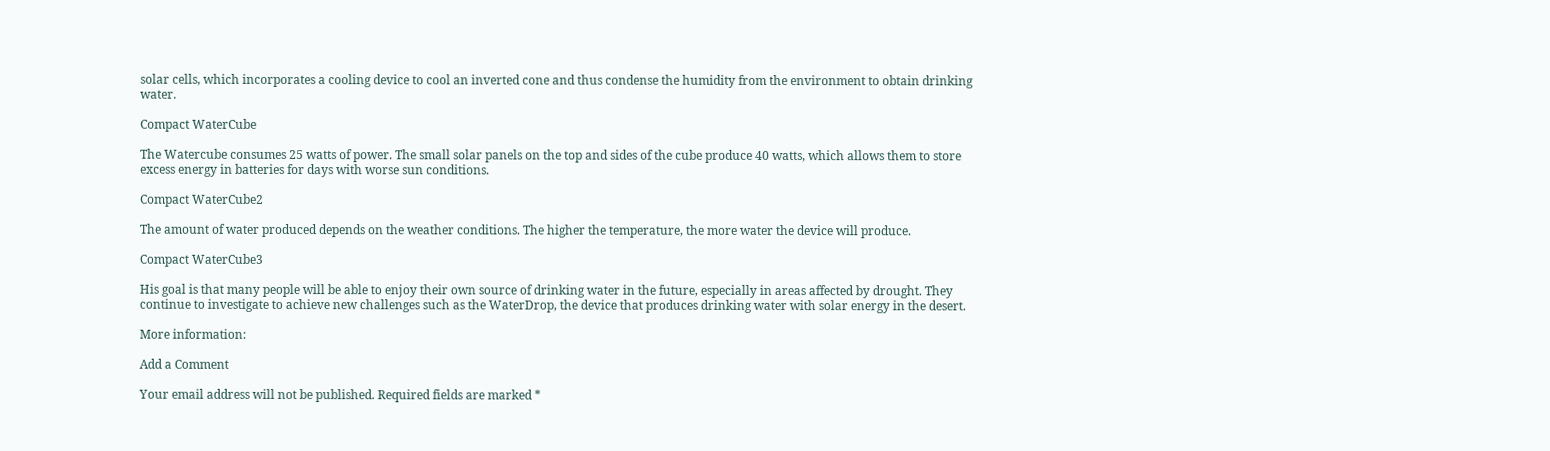solar cells, which incorporates a cooling device to cool an inverted cone and thus condense the humidity from the environment to obtain drinking water.

Compact WaterCube

The Watercube consumes 25 watts of power. The small solar panels on the top and sides of the cube produce 40 watts, which allows them to store excess energy in batteries for days with worse sun conditions.

Compact WaterCube2

The amount of water produced depends on the weather conditions. The higher the temperature, the more water the device will produce.

Compact WaterCube3

His goal is that many people will be able to enjoy their own source of drinking water in the future, especially in areas affected by drought. They continue to investigate to achieve new challenges such as the WaterDrop, the device that produces drinking water with solar energy in the desert.

More information:

Add a Comment

Your email address will not be published. Required fields are marked *